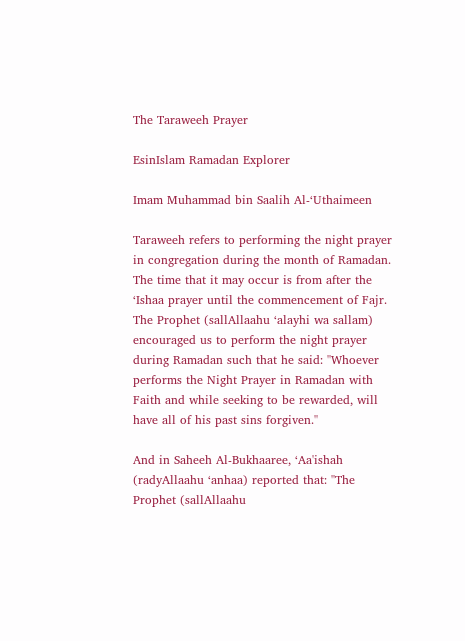The Taraweeh Prayer

EsinIslam Ramadan Explorer

Imam Muhammad bin Saalih Al-‘Uthaimeen

Taraweeh refers to performing the night prayer in congregation during the month of Ramadan. The time that it may occur is from after the ‘Ishaa prayer until the commencement of Fajr. The Prophet (sallAllaahu ‘alayhi wa sallam) encouraged us to perform the night prayer during Ramadan such that he said: ''Whoever performs the Night Prayer in Ramadan with Faith and while seeking to be rewarded, will have all of his past sins forgiven.''

And in Saheeh Al-Bukhaaree, ‘Aa'ishah (radyAllaahu ‘anhaa) reported that: ''The Prophet (sallAllaahu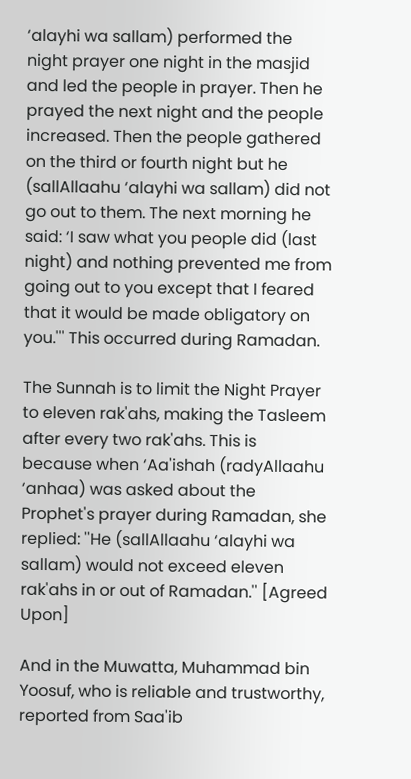‘alayhi wa sallam) performed the night prayer one night in the masjid and led the people in prayer. Then he prayed the next night and the people increased. Then the people gathered on the third or fourth night but he (sallAllaahu ‘alayhi wa sallam) did not go out to them. The next morning he said: ‘I saw what you people did (last night) and nothing prevented me from going out to you except that I feared that it would be made obligatory on you.''' This occurred during Ramadan.

The Sunnah is to limit the Night Prayer to eleven rak'ahs, making the Tasleem after every two rak'ahs. This is because when ‘Aa'ishah (radyAllaahu ‘anhaa) was asked about the Prophet's prayer during Ramadan, she replied: ''He (sallAllaahu ‘alayhi wa sallam) would not exceed eleven rak'ahs in or out of Ramadan.'' [Agreed Upon]

And in the Muwatta, Muhammad bin Yoosuf, who is reliable and trustworthy, reported from Saa'ib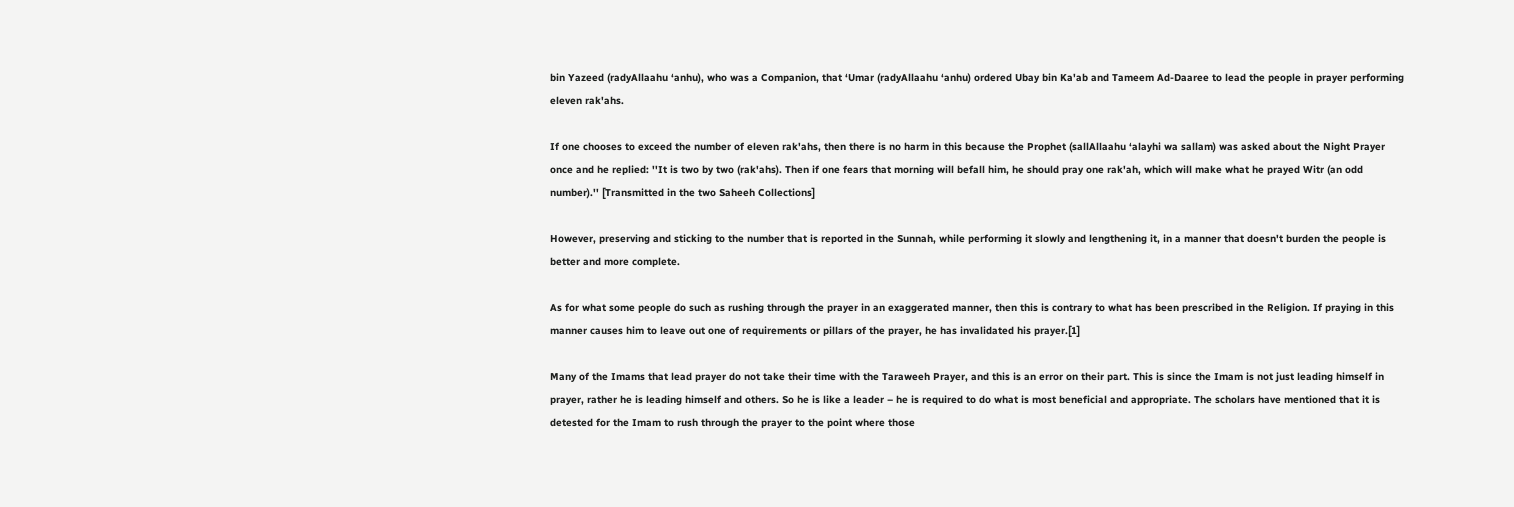bin Yazeed (radyAllaahu ‘anhu), who was a Companion, that ‘Umar (radyAllaahu ‘anhu) ordered Ubay bin Ka'ab and Tameem Ad-Daaree to lead the people in prayer performing eleven rak'ahs.

If one chooses to exceed the number of eleven rak'ahs, then there is no harm in this because the Prophet (sallAllaahu ‘alayhi wa sallam) was asked about the Night Prayer once and he replied: ''It is two by two (rak'ahs). Then if one fears that morning will befall him, he should pray one rak'ah, which will make what he prayed Witr (an odd number).'' [Transmitted in the two Saheeh Collections]

However, preserving and sticking to the number that is reported in the Sunnah, while performing it slowly and lengthening it, in a manner that doesn't burden the people is better and more complete.

As for what some people do such as rushing through the prayer in an exaggerated manner, then this is contrary to what has been prescribed in the Religion. If praying in this manner causes him to leave out one of requirements or pillars of the prayer, he has invalidated his prayer.[1]

Many of the Imams that lead prayer do not take their time with the Taraweeh Prayer, and this is an error on their part. This is since the Imam is not just leading himself in prayer, rather he is leading himself and others. So he is like a leader – he is required to do what is most beneficial and appropriate. The scholars have mentioned that it is detested for the Imam to rush through the prayer to the point where those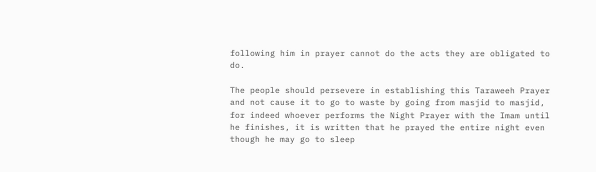following him in prayer cannot do the acts they are obligated to do.

The people should persevere in establishing this Taraweeh Prayer and not cause it to go to waste by going from masjid to masjid, for indeed whoever performs the Night Prayer with the Imam until he finishes, it is written that he prayed the entire night even though he may go to sleep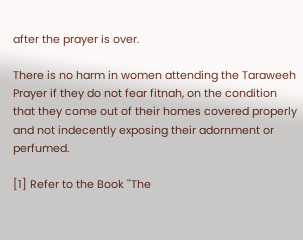after the prayer is over.

There is no harm in women attending the Taraweeh Prayer if they do not fear fitnah, on the condition that they come out of their homes covered properly and not indecently exposing their adornment or perfumed.

[1] Refer to the Book ''The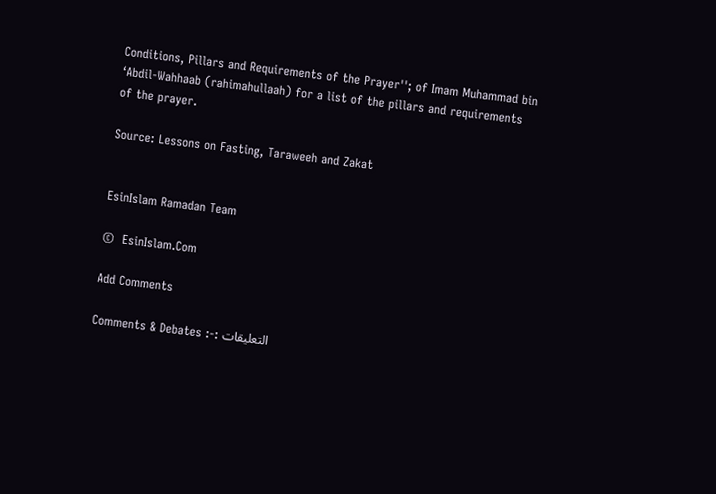Conditions, Pillars and Requirements of the Prayer''; of Imam Muhammad bin ‘Abdil-Wahhaab (rahimahullaah) for a list of the pillars and requirements of the prayer.

Source: Lessons on Fasting, Taraweeh and Zakat


EsinIslam Ramadan Team

©  EsinIslam.Com

Add Comments

Comments & Debates :-: التعليقات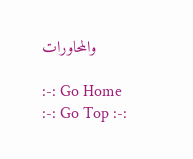والمحاورات

:-: Go Home :-: Go Top :-: